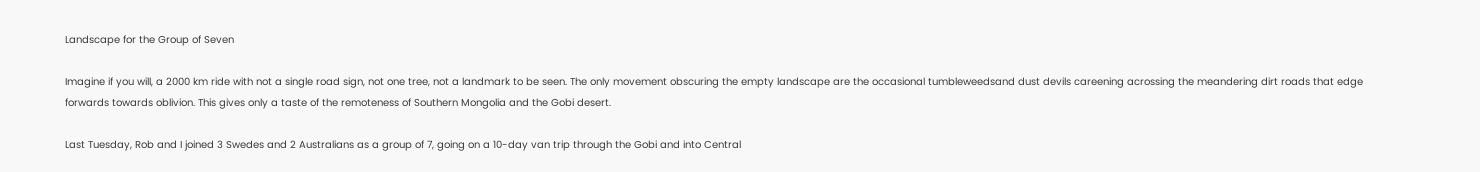Landscape for the Group of Seven

Imagine if you will, a 2000 km ride with not a single road sign, not one tree, not a landmark to be seen. The only movement obscuring the empty landscape are the occasional tumbleweedsand dust devils careening acrossing the meandering dirt roads that edge forwards towards oblivion. This gives only a taste of the remoteness of Southern Mongolia and the Gobi desert.

Last Tuesday, Rob and I joined 3 Swedes and 2 Australians as a group of 7, going on a 10-day van trip through the Gobi and into Central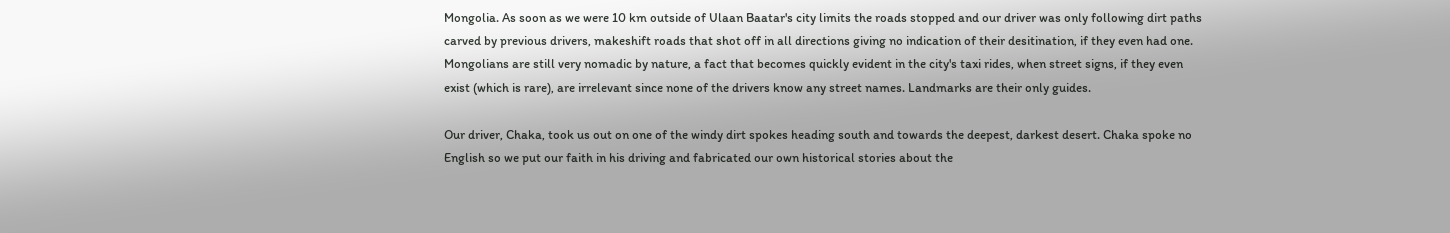Mongolia. As soon as we were 10 km outside of Ulaan Baatar's city limits the roads stopped and our driver was only following dirt paths carved by previous drivers, makeshift roads that shot off in all directions giving no indication of their desitination, if they even had one. Mongolians are still very nomadic by nature, a fact that becomes quickly evident in the city's taxi rides, when street signs, if they even exist (which is rare), are irrelevant since none of the drivers know any street names. Landmarks are their only guides.

Our driver, Chaka, took us out on one of the windy dirt spokes heading south and towards the deepest, darkest desert. Chaka spoke no English so we put our faith in his driving and fabricated our own historical stories about the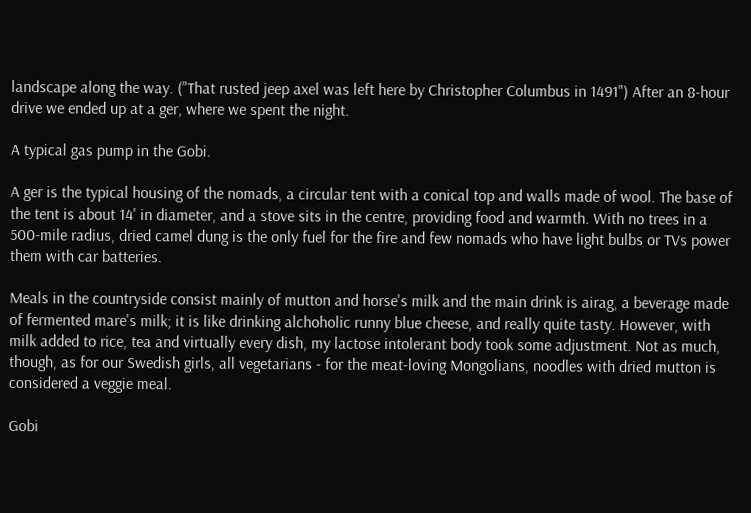landscape along the way. ("That rusted jeep axel was left here by Christopher Columbus in 1491") After an 8-hour drive we ended up at a ger, where we spent the night.

A typical gas pump in the Gobi.

A ger is the typical housing of the nomads, a circular tent with a conical top and walls made of wool. The base of the tent is about 14' in diameter, and a stove sits in the centre, providing food and warmth. With no trees in a 500-mile radius, dried camel dung is the only fuel for the fire and few nomads who have light bulbs or TVs power them with car batteries.

Meals in the countryside consist mainly of mutton and horse's milk and the main drink is airag, a beverage made of fermented mare's milk; it is like drinking alchoholic runny blue cheese, and really quite tasty. However, with milk added to rice, tea and virtually every dish, my lactose intolerant body took some adjustment. Not as much, though, as for our Swedish girls, all vegetarians - for the meat-loving Mongolians, noodles with dried mutton is considered a veggie meal.

Gobi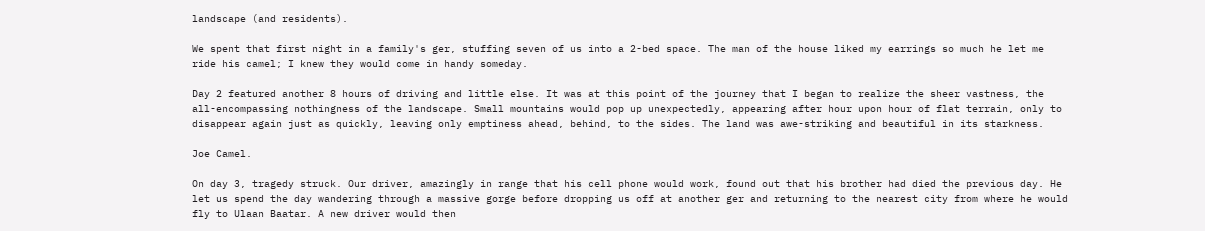landscape (and residents).

We spent that first night in a family's ger, stuffing seven of us into a 2-bed space. The man of the house liked my earrings so much he let me ride his camel; I knew they would come in handy someday.

Day 2 featured another 8 hours of driving and little else. It was at this point of the journey that I began to realize the sheer vastness, the all-encompassing nothingness of the landscape. Small mountains would pop up unexpectedly, appearing after hour upon hour of flat terrain, only to disappear again just as quickly, leaving only emptiness ahead, behind, to the sides. The land was awe-striking and beautiful in its starkness.

Joe Camel.

On day 3, tragedy struck. Our driver, amazingly in range that his cell phone would work, found out that his brother had died the previous day. He let us spend the day wandering through a massive gorge before dropping us off at another ger and returning to the nearest city from where he would fly to Ulaan Baatar. A new driver would then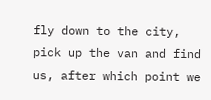fly down to the city, pick up the van and find us, after which point we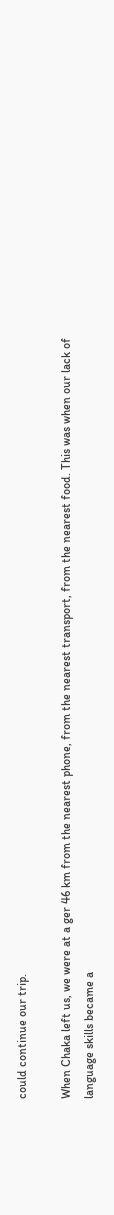could continue our trip.

When Chaka left us, we were at a ger 46 km from the nearest phone, from the nearest transport, from the nearest food. This was when our lack of language skills became a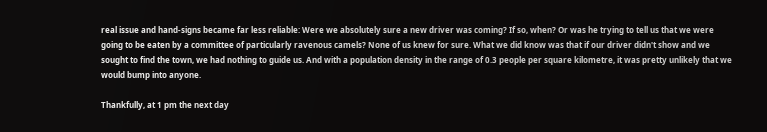real issue and hand-signs became far less reliable: Were we absolutely sure a new driver was coming? If so, when? Or was he trying to tell us that we were going to be eaten by a committee of particularly ravenous camels? None of us knew for sure. What we did know was that if our driver didn't show and we sought to find the town, we had nothing to guide us. And with a population density in the range of 0.3 people per square kilometre, it was pretty unlikely that we would bump into anyone.

Thankfully, at 1 pm the next day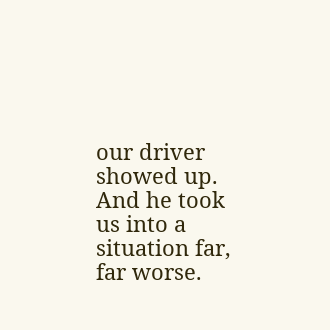our driver showed up. And he took us into a situation far, far worse.